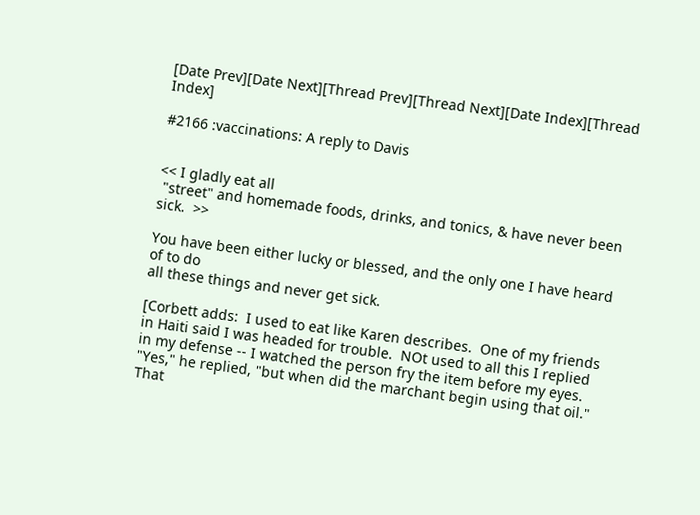[Date Prev][Date Next][Thread Prev][Thread Next][Date Index][Thread Index]

#2166 :vaccinations: A reply to Davis


<< I gladly eat all
 "street" and homemade foods, drinks, and tonics, & have never been sick.  >>

You have been either lucky or blessed, and the only one I have heard of to do
all these things and never get sick.

[Corbett adds:  I used to eat like Karen describes.  One of my friends
in Haiti said I was headed for trouble.  NOt used to all this I replied
in my defense -- I watched the person fry the item before my eyes.
"Yes," he replied, "but when did the marchant begin using that oil."
That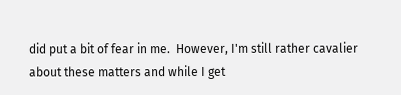did put a bit of fear in me.  However, I'm still rather cavalier
about these matters and while I get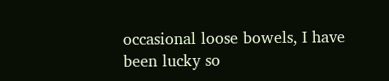occasional loose bowels, I have
been lucky so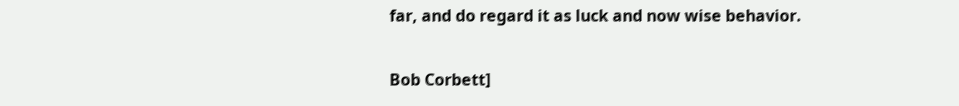far, and do regard it as luck and now wise behavior.

Bob Corbett]